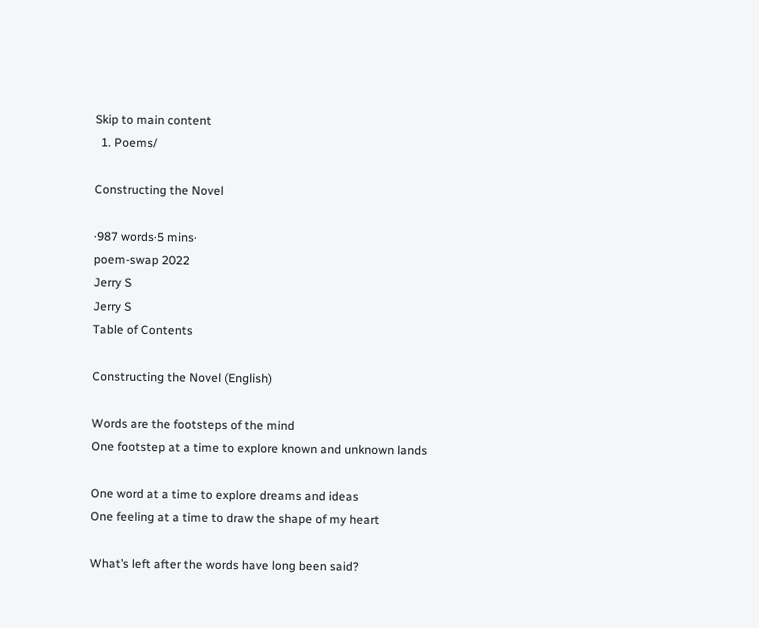Skip to main content
  1. Poems/

Constructing the Novel

·987 words·5 mins·
poem-swap 2022
Jerry S
Jerry S
Table of Contents

Constructing the Novel (English)

Words are the footsteps of the mind
One footstep at a time to explore known and unknown lands

One word at a time to explore dreams and ideas
One feeling at a time to draw the shape of my heart

What’s left after the words have long been said?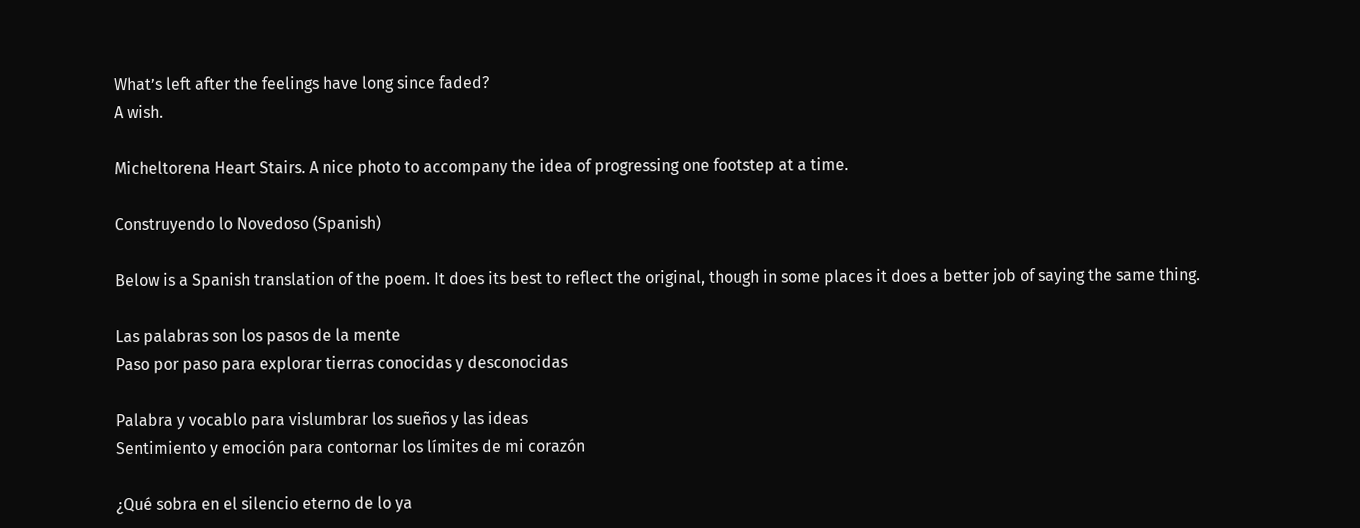What’s left after the feelings have long since faded?
A wish.

Micheltorena Heart Stairs. A nice photo to accompany the idea of progressing one footstep at a time.

Construyendo lo Novedoso (Spanish)

Below is a Spanish translation of the poem. It does its best to reflect the original, though in some places it does a better job of saying the same thing.

Las palabras son los pasos de la mente
Paso por paso para explorar tierras conocidas y desconocidas

Palabra y vocablo para vislumbrar los sueños y las ideas
Sentimiento y emoción para contornar los límites de mi corazón

¿Qué sobra en el silencio eterno de lo ya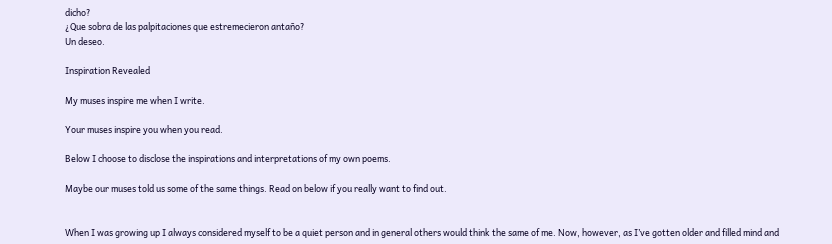dicho?
¿Que sobra de las palpitaciones que estremecieron antaño?
Un deseo.

Inspiration Revealed

My muses inspire me when I write.

Your muses inspire you when you read.

Below I choose to disclose the inspirations and interpretations of my own poems.

Maybe our muses told us some of the same things. Read on below if you really want to find out.


When I was growing up I always considered myself to be a quiet person and in general others would think the same of me. Now, however, as I’ve gotten older and filled mind and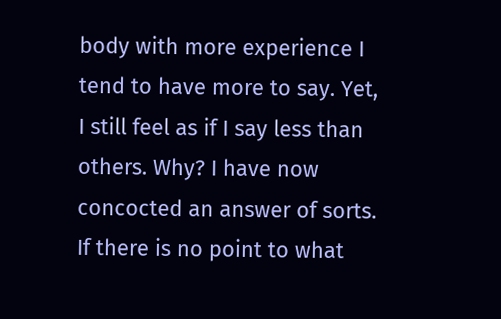body with more experience I tend to have more to say. Yet, I still feel as if I say less than others. Why? I have now concocted an answer of sorts. If there is no point to what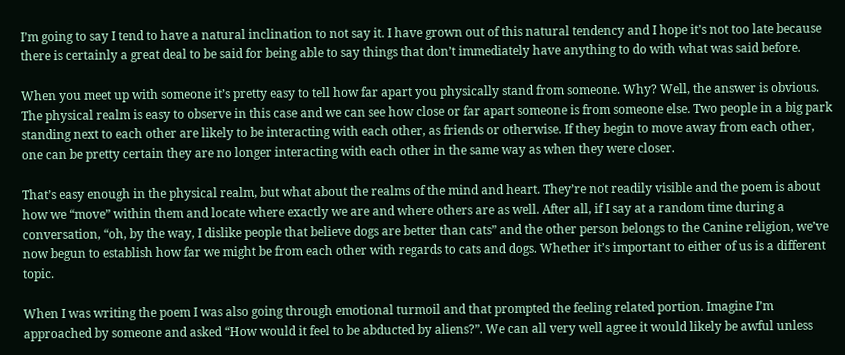I’m going to say I tend to have a natural inclination to not say it. I have grown out of this natural tendency and I hope it’s not too late because there is certainly a great deal to be said for being able to say things that don’t immediately have anything to do with what was said before.

When you meet up with someone it’s pretty easy to tell how far apart you physically stand from someone. Why? Well, the answer is obvious. The physical realm is easy to observe in this case and we can see how close or far apart someone is from someone else. Two people in a big park standing next to each other are likely to be interacting with each other, as friends or otherwise. If they begin to move away from each other, one can be pretty certain they are no longer interacting with each other in the same way as when they were closer.

That’s easy enough in the physical realm, but what about the realms of the mind and heart. They’re not readily visible and the poem is about how we “move” within them and locate where exactly we are and where others are as well. After all, if I say at a random time during a conversation, “oh, by the way, I dislike people that believe dogs are better than cats” and the other person belongs to the Canine religion, we’ve now begun to establish how far we might be from each other with regards to cats and dogs. Whether it’s important to either of us is a different topic.

When I was writing the poem I was also going through emotional turmoil and that prompted the feeling related portion. Imagine I’m approached by someone and asked “How would it feel to be abducted by aliens?”. We can all very well agree it would likely be awful unless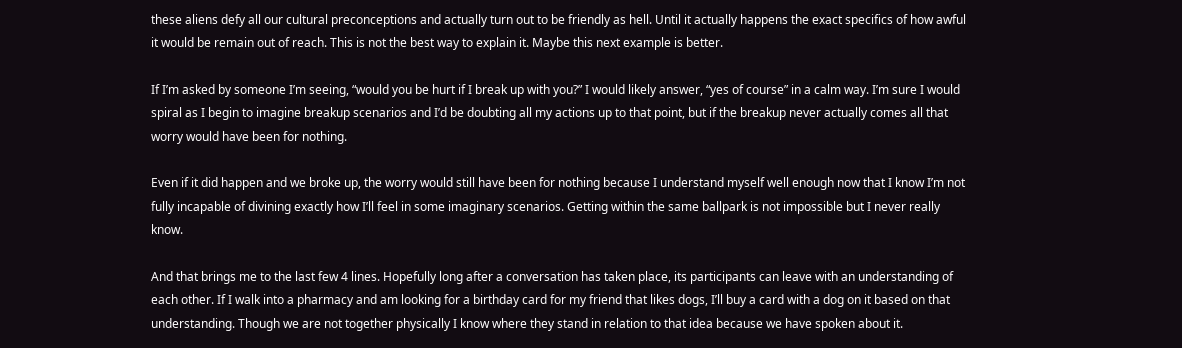these aliens defy all our cultural preconceptions and actually turn out to be friendly as hell. Until it actually happens the exact specifics of how awful it would be remain out of reach. This is not the best way to explain it. Maybe this next example is better.

If I’m asked by someone I’m seeing, “would you be hurt if I break up with you?” I would likely answer, “yes of course” in a calm way. I’m sure I would spiral as I begin to imagine breakup scenarios and I’d be doubting all my actions up to that point, but if the breakup never actually comes all that worry would have been for nothing.

Even if it did happen and we broke up, the worry would still have been for nothing because I understand myself well enough now that I know I’m not fully incapable of divining exactly how I’ll feel in some imaginary scenarios. Getting within the same ballpark is not impossible but I never really know.

And that brings me to the last few 4 lines. Hopefully long after a conversation has taken place, its participants can leave with an understanding of each other. If I walk into a pharmacy and am looking for a birthday card for my friend that likes dogs, I’ll buy a card with a dog on it based on that understanding. Though we are not together physically I know where they stand in relation to that idea because we have spoken about it.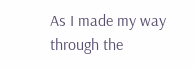As I made my way through the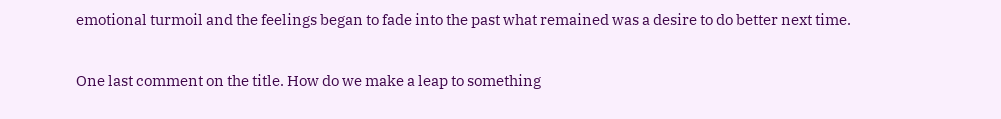emotional turmoil and the feelings began to fade into the past what remained was a desire to do better next time.

One last comment on the title. How do we make a leap to something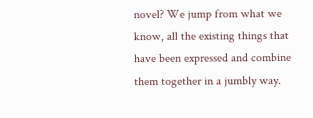novel? We jump from what we know, all the existing things that have been expressed and combine them together in a jumbly way.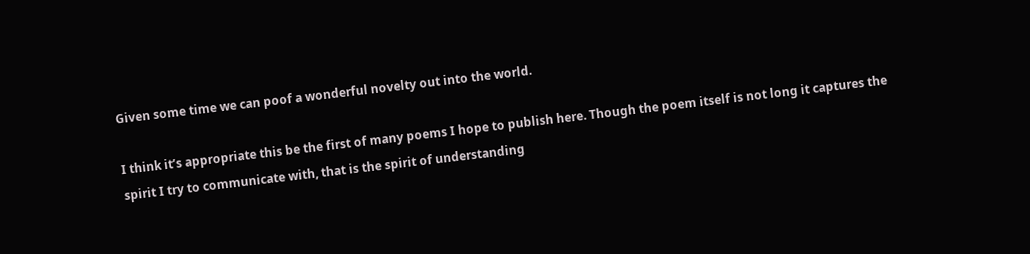Given some time we can poof a wonderful novelty out into the world.

I think it’s appropriate this be the first of many poems I hope to publish here. Though the poem itself is not long it captures the spirit I try to communicate with, that is the spirit of understanding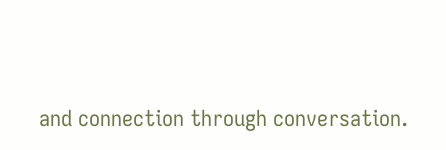and connection through conversation.